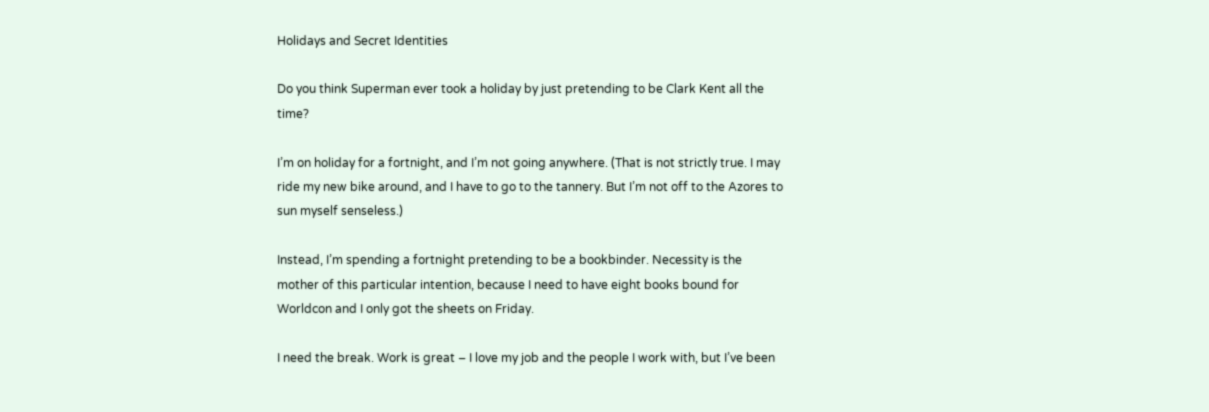Holidays and Secret Identities

Do you think Superman ever took a holiday by just pretending to be Clark Kent all the time?

I’m on holiday for a fortnight, and I’m not going anywhere. (That is not strictly true. I may ride my new bike around, and I have to go to the tannery. But I’m not off to the Azores to sun myself senseless.)

Instead, I’m spending a fortnight pretending to be a bookbinder. Necessity is the mother of this particular intention, because I need to have eight books bound for Worldcon and I only got the sheets on Friday.

I need the break. Work is great – I love my job and the people I work with, but I’ve been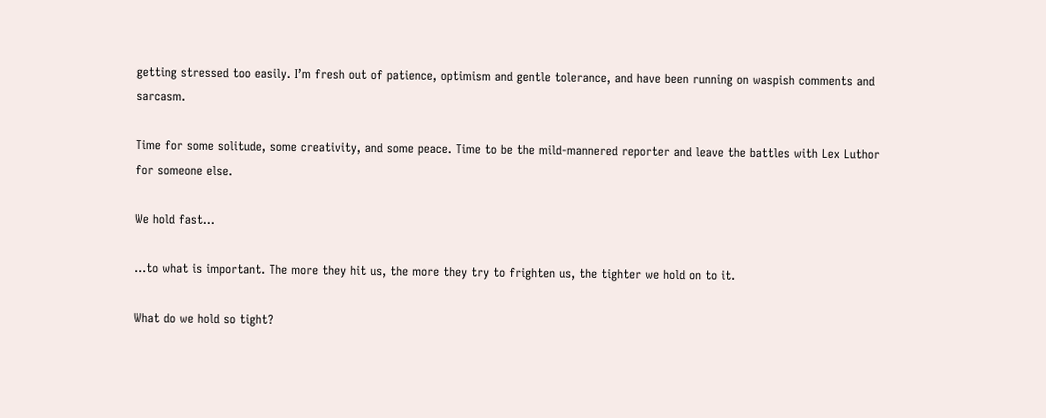getting stressed too easily. I’m fresh out of patience, optimism and gentle tolerance, and have been running on waspish comments and sarcasm.

Time for some solitude, some creativity, and some peace. Time to be the mild-mannered reporter and leave the battles with Lex Luthor for someone else.

We hold fast…

…to what is important. The more they hit us, the more they try to frighten us, the tighter we hold on to it.

What do we hold so tight?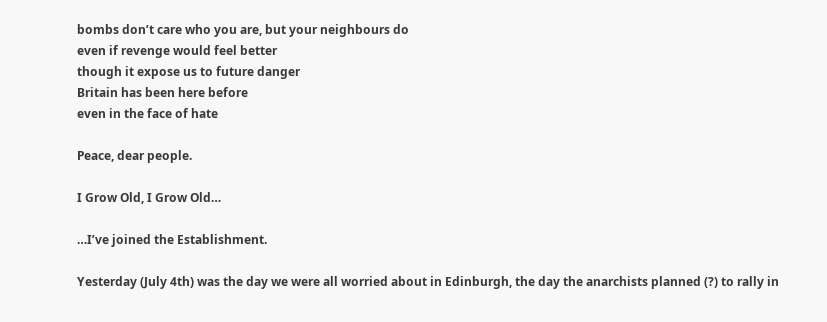bombs don’t care who you are, but your neighbours do
even if revenge would feel better
though it expose us to future danger
Britain has been here before
even in the face of hate

Peace, dear people.

I Grow Old, I Grow Old…

…I’ve joined the Establishment.

Yesterday (July 4th) was the day we were all worried about in Edinburgh, the day the anarchists planned (?) to rally in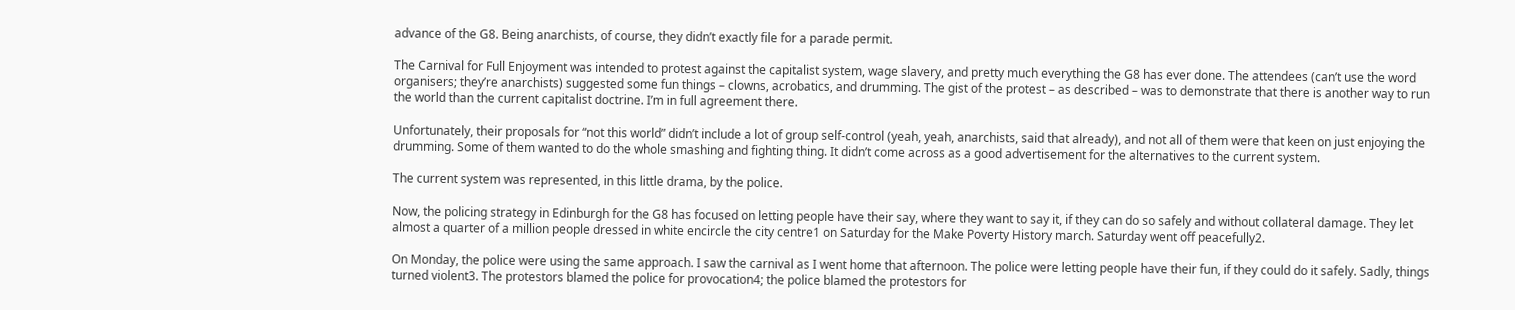advance of the G8. Being anarchists, of course, they didn’t exactly file for a parade permit.

The Carnival for Full Enjoyment was intended to protest against the capitalist system, wage slavery, and pretty much everything the G8 has ever done. The attendees (can’t use the word organisers; they’re anarchists) suggested some fun things – clowns, acrobatics, and drumming. The gist of the protest – as described – was to demonstrate that there is another way to run the world than the current capitalist doctrine. I’m in full agreement there.

Unfortunately, their proposals for “not this world” didn’t include a lot of group self-control (yeah, yeah, anarchists, said that already), and not all of them were that keen on just enjoying the drumming. Some of them wanted to do the whole smashing and fighting thing. It didn’t come across as a good advertisement for the alternatives to the current system.

The current system was represented, in this little drama, by the police.

Now, the policing strategy in Edinburgh for the G8 has focused on letting people have their say, where they want to say it, if they can do so safely and without collateral damage. They let almost a quarter of a million people dressed in white encircle the city centre1 on Saturday for the Make Poverty History march. Saturday went off peacefully2.

On Monday, the police were using the same approach. I saw the carnival as I went home that afternoon. The police were letting people have their fun, if they could do it safely. Sadly, things turned violent3. The protestors blamed the police for provocation4; the police blamed the protestors for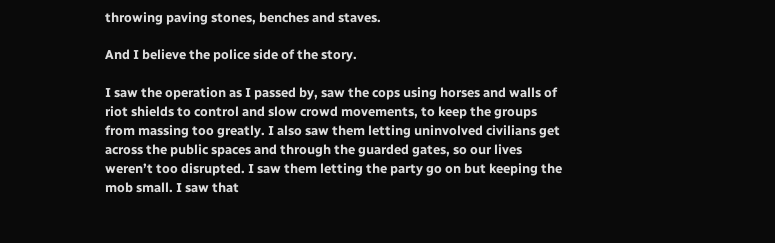throwing paving stones, benches and staves.

And I believe the police side of the story.

I saw the operation as I passed by, saw the cops using horses and walls of riot shields to control and slow crowd movements, to keep the groups from massing too greatly. I also saw them letting uninvolved civilians get across the public spaces and through the guarded gates, so our lives weren’t too disrupted. I saw them letting the party go on but keeping the mob small. I saw that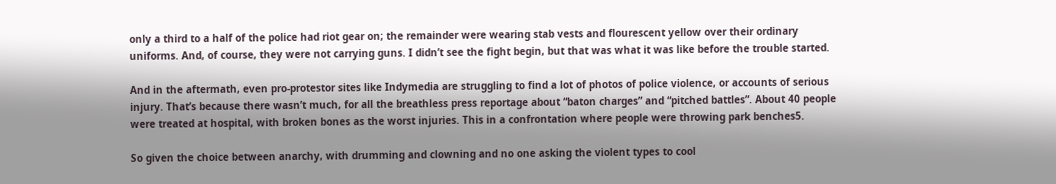only a third to a half of the police had riot gear on; the remainder were wearing stab vests and flourescent yellow over their ordinary uniforms. And, of course, they were not carrying guns. I didn’t see the fight begin, but that was what it was like before the trouble started.

And in the aftermath, even pro-protestor sites like Indymedia are struggling to find a lot of photos of police violence, or accounts of serious injury. That’s because there wasn’t much, for all the breathless press reportage about “baton charges” and “pitched battles”. About 40 people were treated at hospital, with broken bones as the worst injuries. This in a confrontation where people were throwing park benches5.

So given the choice between anarchy, with drumming and clowning and no one asking the violent types to cool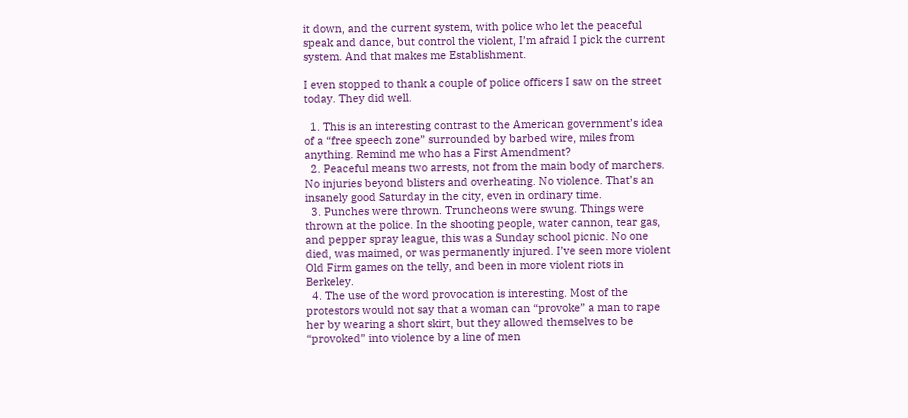it down, and the current system, with police who let the peaceful speak and dance, but control the violent, I’m afraid I pick the current system. And that makes me Establishment.

I even stopped to thank a couple of police officers I saw on the street today. They did well.

  1. This is an interesting contrast to the American government’s idea of a “free speech zone” surrounded by barbed wire, miles from anything. Remind me who has a First Amendment?
  2. Peaceful means two arrests, not from the main body of marchers. No injuries beyond blisters and overheating. No violence. That’s an insanely good Saturday in the city, even in ordinary time.
  3. Punches were thrown. Truncheons were swung. Things were thrown at the police. In the shooting people, water cannon, tear gas, and pepper spray league, this was a Sunday school picnic. No one died, was maimed, or was permanently injured. I’ve seen more violent Old Firm games on the telly, and been in more violent riots in Berkeley.
  4. The use of the word provocation is interesting. Most of the protestors would not say that a woman can “provoke” a man to rape her by wearing a short skirt, but they allowed themselves to be “provoked” into violence by a line of men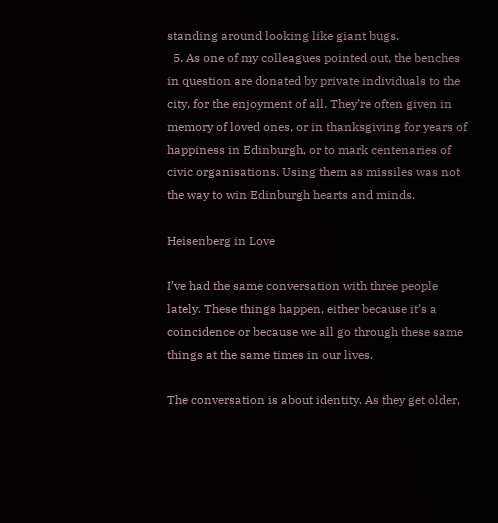standing around looking like giant bugs.
  5. As one of my colleagues pointed out, the benches in question are donated by private individuals to the city, for the enjoyment of all. They’re often given in memory of loved ones, or in thanksgiving for years of happiness in Edinburgh, or to mark centenaries of civic organisations. Using them as missiles was not the way to win Edinburgh hearts and minds.

Heisenberg in Love

I’ve had the same conversation with three people lately. These things happen, either because it’s a coincidence or because we all go through these same things at the same times in our lives.

The conversation is about identity. As they get older,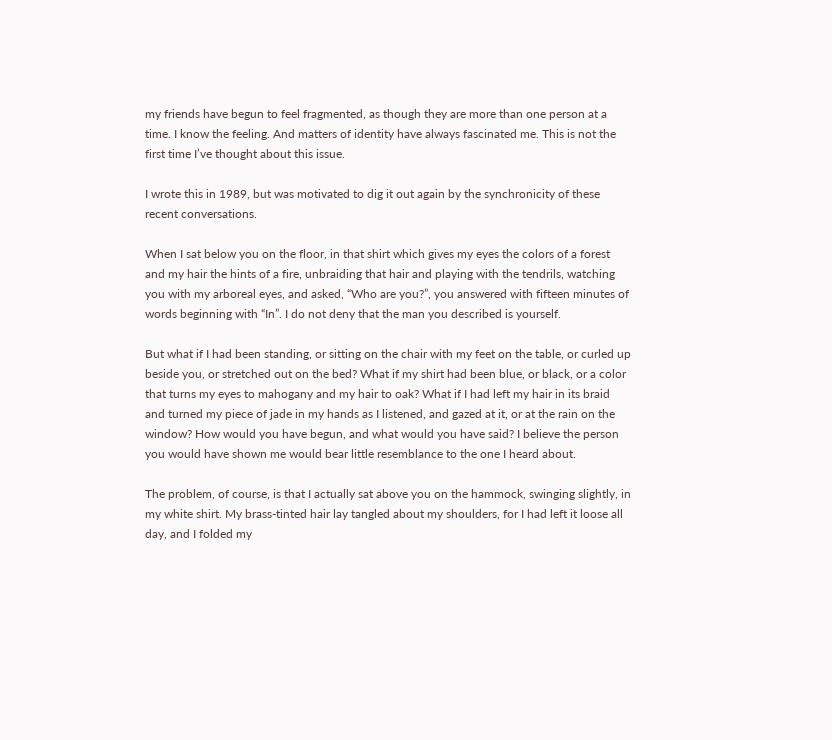my friends have begun to feel fragmented, as though they are more than one person at a time. I know the feeling. And matters of identity have always fascinated me. This is not the first time I’ve thought about this issue.

I wrote this in 1989, but was motivated to dig it out again by the synchronicity of these recent conversations.

When I sat below you on the floor, in that shirt which gives my eyes the colors of a forest and my hair the hints of a fire, unbraiding that hair and playing with the tendrils, watching you with my arboreal eyes, and asked, “Who are you?”, you answered with fifteen minutes of words beginning with “In”. I do not deny that the man you described is yourself.

But what if I had been standing, or sitting on the chair with my feet on the table, or curled up beside you, or stretched out on the bed? What if my shirt had been blue, or black, or a color that turns my eyes to mahogany and my hair to oak? What if I had left my hair in its braid and turned my piece of jade in my hands as I listened, and gazed at it, or at the rain on the window? How would you have begun, and what would you have said? I believe the person you would have shown me would bear little resemblance to the one I heard about.

The problem, of course, is that I actually sat above you on the hammock, swinging slightly, in my white shirt. My brass-tinted hair lay tangled about my shoulders, for I had left it loose all day, and I folded my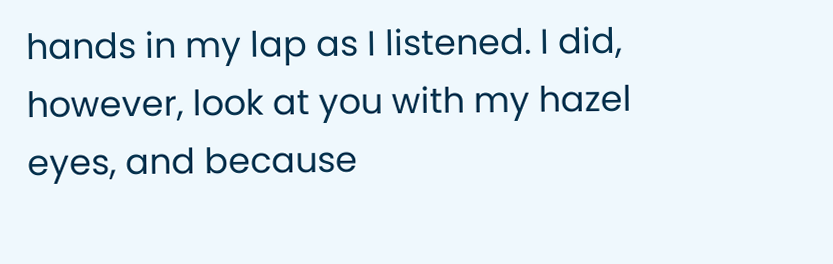hands in my lap as I listened. I did, however, look at you with my hazel eyes, and because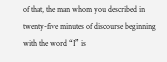of that, the man whom you described in twenty-five minutes of discourse beginning with the word “I” is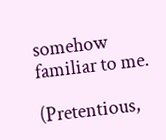somehow familiar to me.

(Pretentious,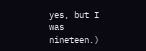yes, but I was nineteen.)